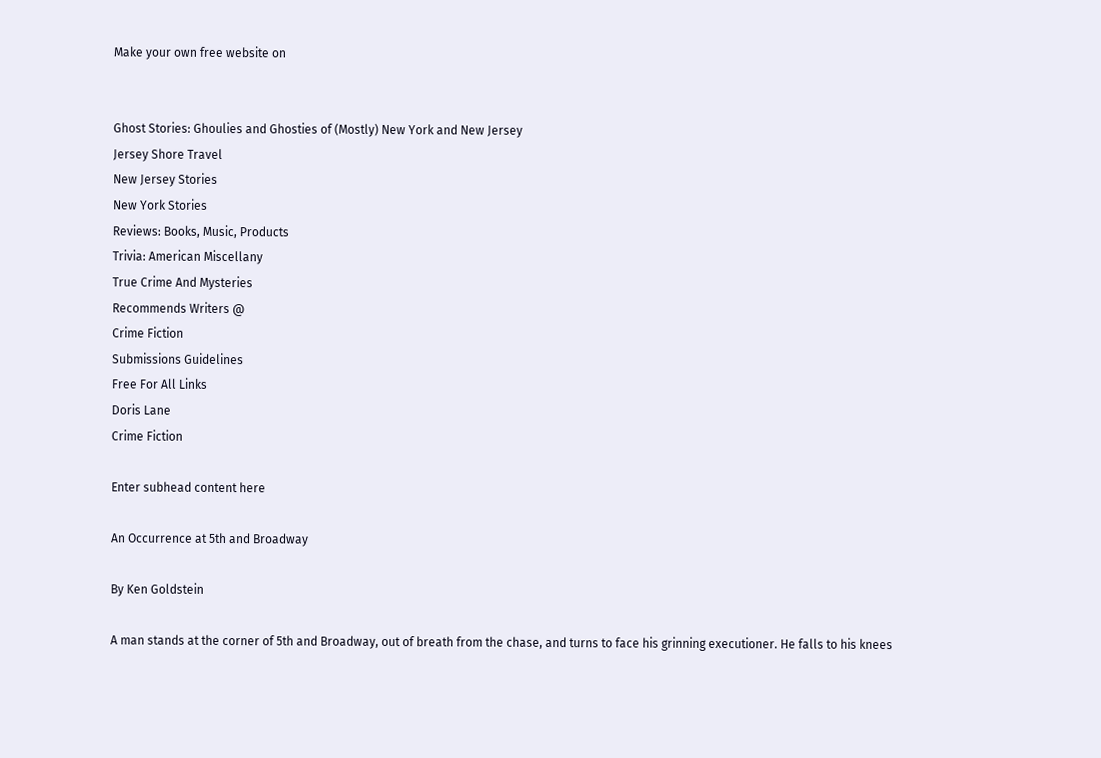Make your own free website on


Ghost Stories: Ghoulies and Ghosties of (Mostly) New York and New Jersey
Jersey Shore Travel
New Jersey Stories
New York Stories
Reviews: Books, Music, Products
Trivia: American Miscellany
True Crime And Mysteries
Recommends Writers @
Crime Fiction
Submissions Guidelines
Free For All Links
Doris Lane
Crime Fiction

Enter subhead content here

An Occurrence at 5th and Broadway

By Ken Goldstein

A man stands at the corner of 5th and Broadway, out of breath from the chase, and turns to face his grinning executioner. He falls to his knees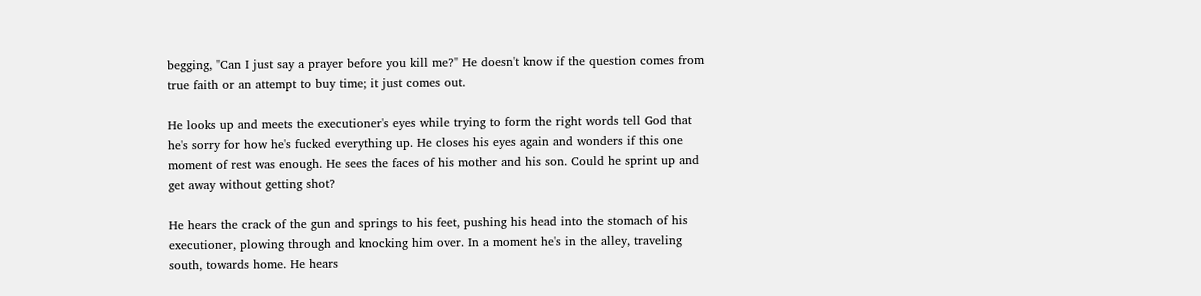begging, "Can I just say a prayer before you kill me?" He doesn't know if the question comes from true faith or an attempt to buy time; it just comes out.

He looks up and meets the executioner's eyes while trying to form the right words tell God that he's sorry for how he's fucked everything up. He closes his eyes again and wonders if this one moment of rest was enough. He sees the faces of his mother and his son. Could he sprint up and get away without getting shot?

He hears the crack of the gun and springs to his feet, pushing his head into the stomach of his executioner, plowing through and knocking him over. In a moment he's in the alley, traveling south, towards home. He hears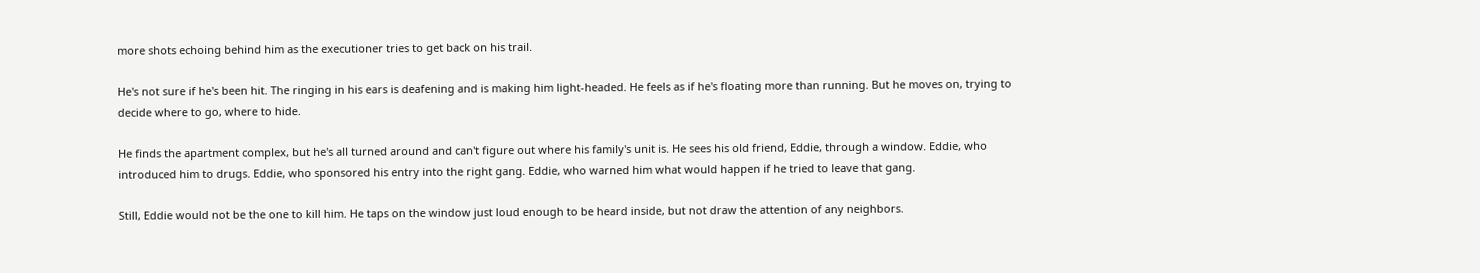more shots echoing behind him as the executioner tries to get back on his trail.

He's not sure if he's been hit. The ringing in his ears is deafening and is making him light-headed. He feels as if he's floating more than running. But he moves on, trying to decide where to go, where to hide.

He finds the apartment complex, but he's all turned around and can't figure out where his family's unit is. He sees his old friend, Eddie, through a window. Eddie, who introduced him to drugs. Eddie, who sponsored his entry into the right gang. Eddie, who warned him what would happen if he tried to leave that gang.

Still, Eddie would not be the one to kill him. He taps on the window just loud enough to be heard inside, but not draw the attention of any neighbors.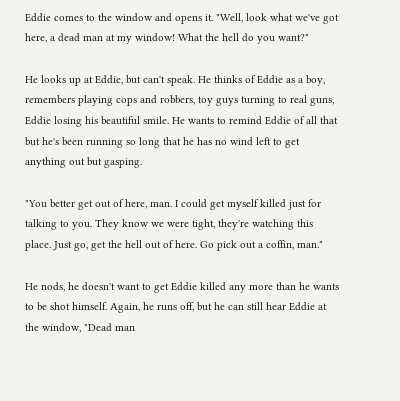Eddie comes to the window and opens it. "Well, look what we've got here, a dead man at my window! What the hell do you want?"

He looks up at Eddie, but can't speak. He thinks of Eddie as a boy, remembers playing cops and robbers, toy guys turning to real guns, Eddie losing his beautiful smile. He wants to remind Eddie of all that but he's been running so long that he has no wind left to get anything out but gasping.

"You better get out of here, man. I could get myself killed just for talking to you. They know we were tight, they're watching this place. Just go, get the hell out of here. Go pick out a coffin, man."

He nods, he doesn't want to get Eddie killed any more than he wants to be shot himself. Again, he runs off, but he can still hear Eddie at the window, "Dead man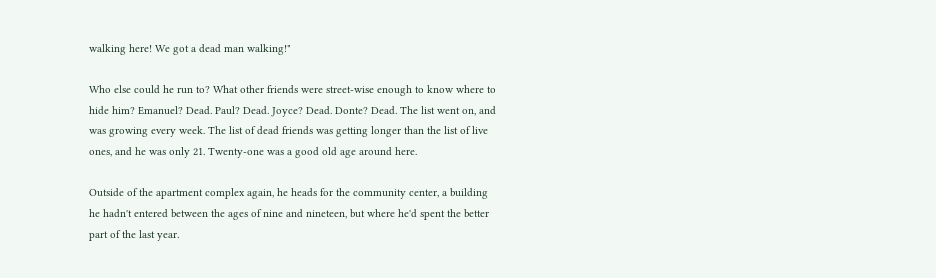walking here! We got a dead man walking!"

Who else could he run to? What other friends were street-wise enough to know where to hide him? Emanuel? Dead. Paul? Dead. Joyce? Dead. Donte? Dead. The list went on, and was growing every week. The list of dead friends was getting longer than the list of live ones, and he was only 21. Twenty-one was a good old age around here.

Outside of the apartment complex again, he heads for the community center, a building he hadn't entered between the ages of nine and nineteen, but where he'd spent the better part of the last year.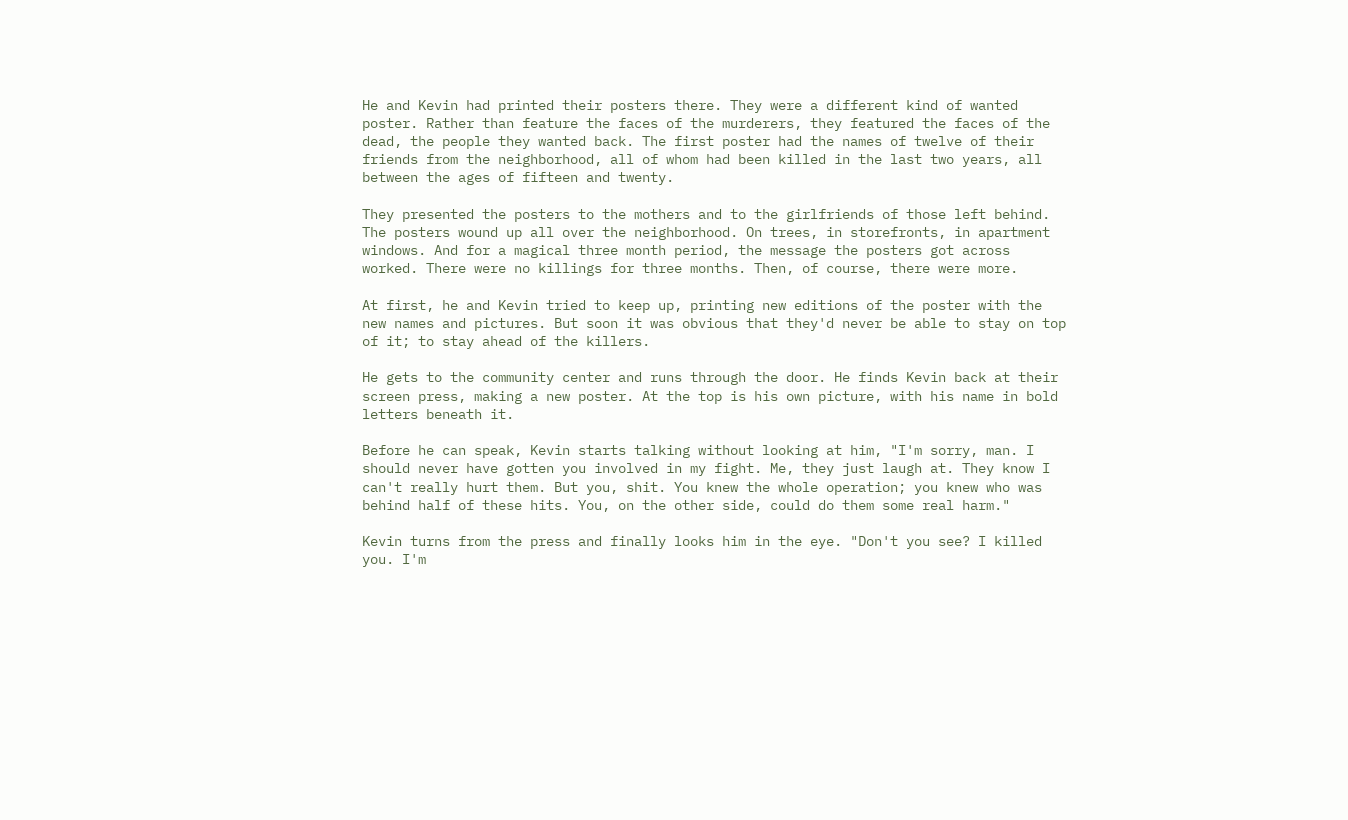He and Kevin had printed their posters there. They were a different kind of wanted poster. Rather than feature the faces of the murderers, they featured the faces of the dead, the people they wanted back. The first poster had the names of twelve of their friends from the neighborhood, all of whom had been killed in the last two years, all between the ages of fifteen and twenty.

They presented the posters to the mothers and to the girlfriends of those left behind. The posters wound up all over the neighborhood. On trees, in storefronts, in apartment windows. And for a magical three month period, the message the posters got across worked. There were no killings for three months. Then, of course, there were more.

At first, he and Kevin tried to keep up, printing new editions of the poster with the new names and pictures. But soon it was obvious that they'd never be able to stay on top of it; to stay ahead of the killers.

He gets to the community center and runs through the door. He finds Kevin back at their screen press, making a new poster. At the top is his own picture, with his name in bold letters beneath it.

Before he can speak, Kevin starts talking without looking at him, "I'm sorry, man. I should never have gotten you involved in my fight. Me, they just laugh at. They know I can't really hurt them. But you, shit. You knew the whole operation; you knew who was behind half of these hits. You, on the other side, could do them some real harm."

Kevin turns from the press and finally looks him in the eye. "Don't you see? I killed you. I'm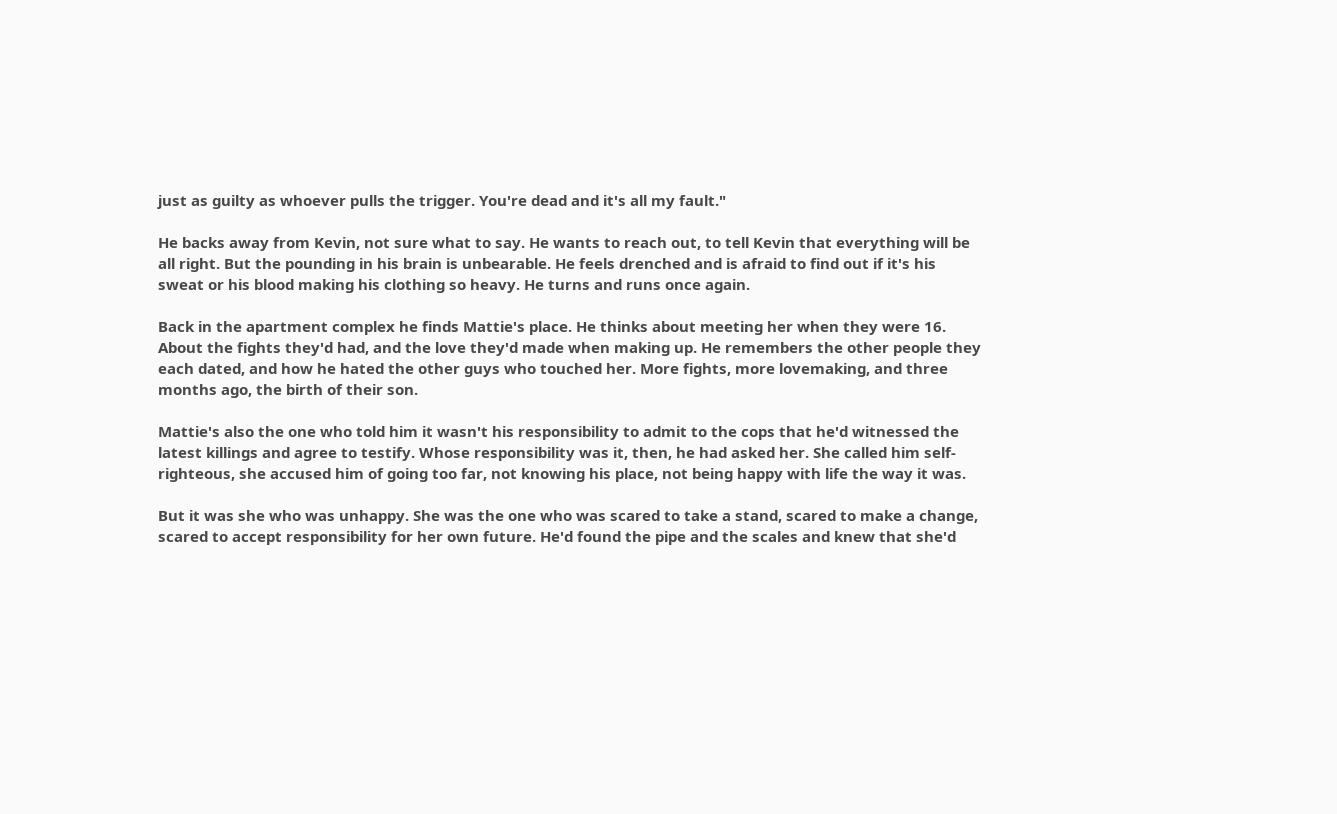just as guilty as whoever pulls the trigger. You're dead and it's all my fault."

He backs away from Kevin, not sure what to say. He wants to reach out, to tell Kevin that everything will be all right. But the pounding in his brain is unbearable. He feels drenched and is afraid to find out if it's his sweat or his blood making his clothing so heavy. He turns and runs once again.

Back in the apartment complex he finds Mattie's place. He thinks about meeting her when they were 16. About the fights they'd had, and the love they'd made when making up. He remembers the other people they each dated, and how he hated the other guys who touched her. More fights, more lovemaking, and three months ago, the birth of their son.

Mattie's also the one who told him it wasn't his responsibility to admit to the cops that he'd witnessed the latest killings and agree to testify. Whose responsibility was it, then, he had asked her. She called him self-righteous, she accused him of going too far, not knowing his place, not being happy with life the way it was.

But it was she who was unhappy. She was the one who was scared to take a stand, scared to make a change, scared to accept responsibility for her own future. He'd found the pipe and the scales and knew that she'd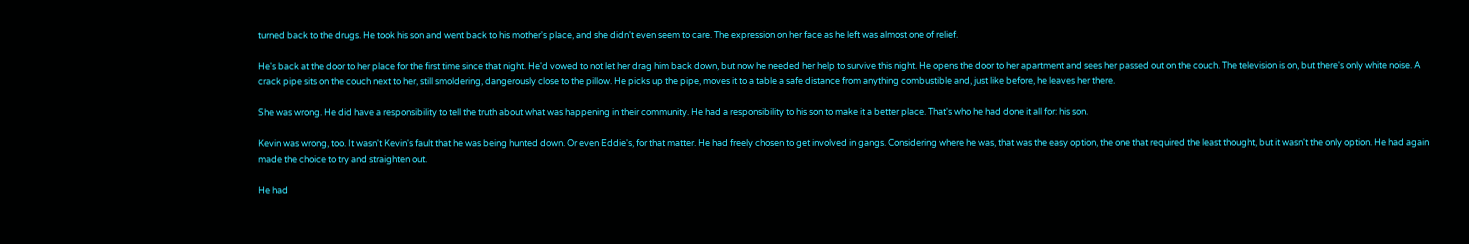turned back to the drugs. He took his son and went back to his mother's place, and she didn't even seem to care. The expression on her face as he left was almost one of relief.

He's back at the door to her place for the first time since that night. He'd vowed to not let her drag him back down, but now he needed her help to survive this night. He opens the door to her apartment and sees her passed out on the couch. The television is on, but there's only white noise. A crack pipe sits on the couch next to her, still smoldering, dangerously close to the pillow. He picks up the pipe, moves it to a table a safe distance from anything combustible and, just like before, he leaves her there.

She was wrong. He did have a responsibility to tell the truth about what was happening in their community. He had a responsibility to his son to make it a better place. That's who he had done it all for: his son.

Kevin was wrong, too. It wasn't Kevin's fault that he was being hunted down. Or even Eddie's, for that matter. He had freely chosen to get involved in gangs. Considering where he was, that was the easy option, the one that required the least thought, but it wasn't the only option. He had again made the choice to try and straighten out.

He had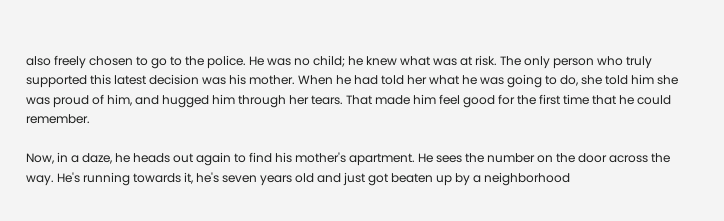also freely chosen to go to the police. He was no child; he knew what was at risk. The only person who truly supported this latest decision was his mother. When he had told her what he was going to do, she told him she was proud of him, and hugged him through her tears. That made him feel good for the first time that he could remember.

Now, in a daze, he heads out again to find his mother's apartment. He sees the number on the door across the way. He's running towards it, he's seven years old and just got beaten up by a neighborhood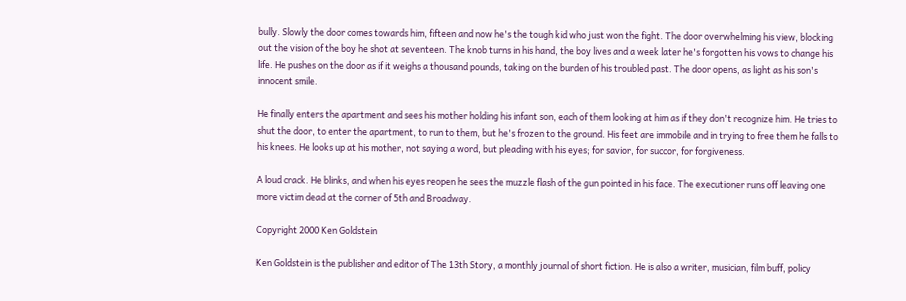bully. Slowly the door comes towards him, fifteen and now he's the tough kid who just won the fight. The door overwhelming his view, blocking out the vision of the boy he shot at seventeen. The knob turns in his hand, the boy lives and a week later he's forgotten his vows to change his life. He pushes on the door as if it weighs a thousand pounds, taking on the burden of his troubled past. The door opens, as light as his son's innocent smile.

He finally enters the apartment and sees his mother holding his infant son, each of them looking at him as if they don't recognize him. He tries to shut the door, to enter the apartment, to run to them, but he's frozen to the ground. His feet are immobile and in trying to free them he falls to his knees. He looks up at his mother, not saying a word, but pleading with his eyes; for savior, for succor, for forgiveness.

A loud crack. He blinks, and when his eyes reopen he sees the muzzle flash of the gun pointed in his face. The executioner runs off leaving one more victim dead at the corner of 5th and Broadway.

Copyright 2000 Ken Goldstein

Ken Goldstein is the publisher and editor of The 13th Story, a monthly journal of short fiction. He is also a writer, musician, film buff, policy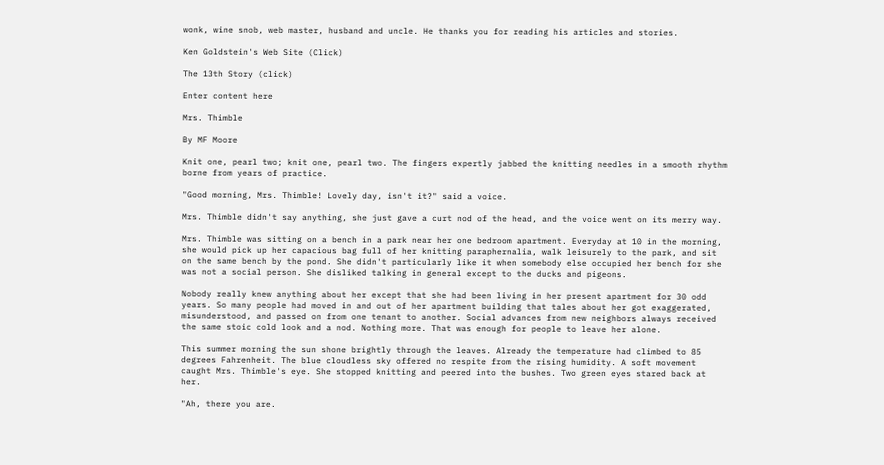wonk, wine snob, web master, husband and uncle. He thanks you for reading his articles and stories.

Ken Goldstein's Web Site (Click)

The 13th Story (click)

Enter content here

Mrs. Thimble

By MF Moore

Knit one, pearl two; knit one, pearl two. The fingers expertly jabbed the knitting needles in a smooth rhythm borne from years of practice.

"Good morning, Mrs. Thimble! Lovely day, isn't it?" said a voice.

Mrs. Thimble didn't say anything, she just gave a curt nod of the head, and the voice went on its merry way.

Mrs. Thimble was sitting on a bench in a park near her one bedroom apartment. Everyday at 10 in the morning, she would pick up her capacious bag full of her knitting paraphernalia, walk leisurely to the park, and sit on the same bench by the pond. She didn't particularly like it when somebody else occupied her bench for she was not a social person. She disliked talking in general except to the ducks and pigeons.

Nobody really knew anything about her except that she had been living in her present apartment for 30 odd years. So many people had moved in and out of her apartment building that tales about her got exaggerated, misunderstood, and passed on from one tenant to another. Social advances from new neighbors always received the same stoic cold look and a nod. Nothing more. That was enough for people to leave her alone.

This summer morning the sun shone brightly through the leaves. Already the temperature had climbed to 85 degrees Fahrenheit. The blue cloudless sky offered no respite from the rising humidity. A soft movement caught Mrs. Thimble's eye. She stopped knitting and peered into the bushes. Two green eyes stared back at her.

"Ah, there you are.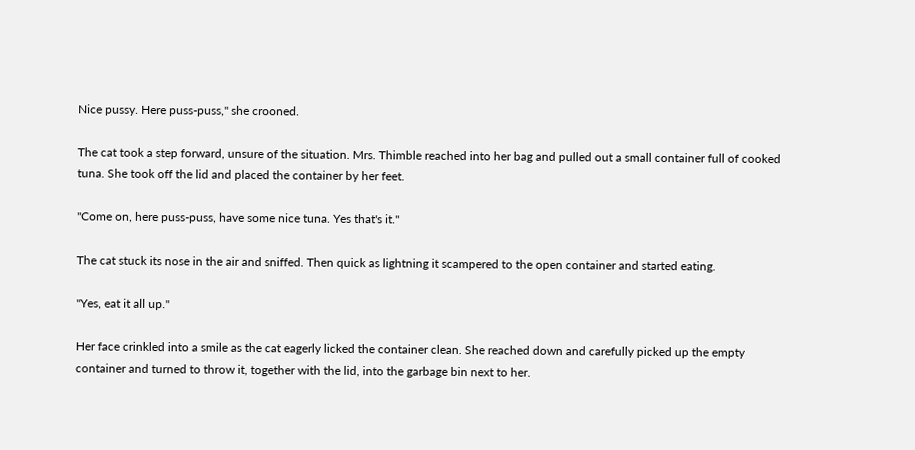Nice pussy. Here puss-puss," she crooned.

The cat took a step forward, unsure of the situation. Mrs. Thimble reached into her bag and pulled out a small container full of cooked tuna. She took off the lid and placed the container by her feet.

"Come on, here puss-puss, have some nice tuna. Yes that's it."

The cat stuck its nose in the air and sniffed. Then quick as lightning it scampered to the open container and started eating.

"Yes, eat it all up."

Her face crinkled into a smile as the cat eagerly licked the container clean. She reached down and carefully picked up the empty container and turned to throw it, together with the lid, into the garbage bin next to her.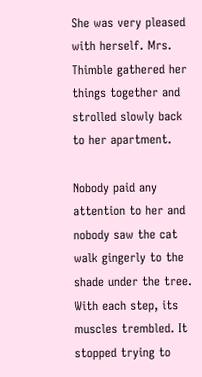She was very pleased with herself. Mrs. Thimble gathered her things together and strolled slowly back to her apartment.

Nobody paid any attention to her and nobody saw the cat walk gingerly to the shade under the tree. With each step, its muscles trembled. It stopped trying to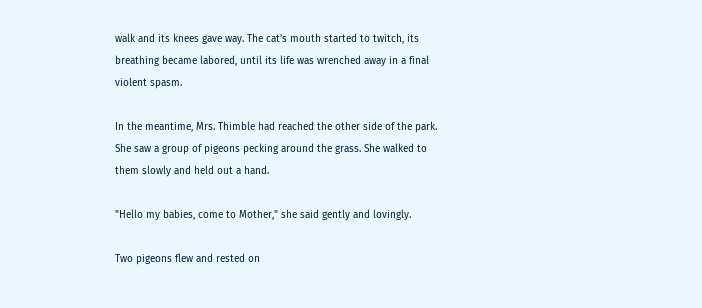walk and its knees gave way. The cat's mouth started to twitch, its breathing became labored, until its life was wrenched away in a final violent spasm.

In the meantime, Mrs. Thimble had reached the other side of the park.
She saw a group of pigeons pecking around the grass. She walked to them slowly and held out a hand.

"Hello my babies, come to Mother," she said gently and lovingly.

Two pigeons flew and rested on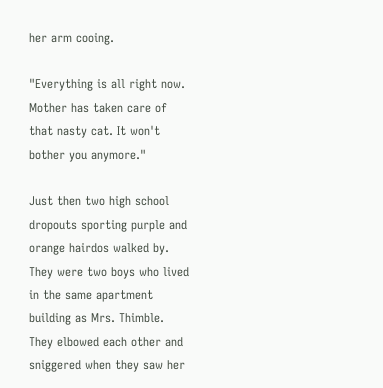her arm cooing.

"Everything is all right now. Mother has taken care of that nasty cat. It won't bother you anymore."

Just then two high school dropouts sporting purple and orange hairdos walked by. They were two boys who lived in the same apartment building as Mrs. Thimble. They elbowed each other and sniggered when they saw her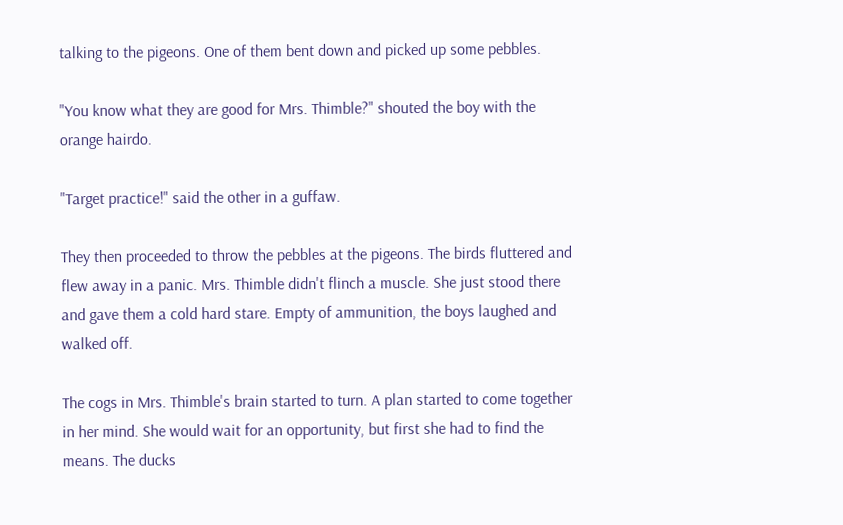talking to the pigeons. One of them bent down and picked up some pebbles.

"You know what they are good for Mrs. Thimble?" shouted the boy with the orange hairdo.

"Target practice!" said the other in a guffaw.

They then proceeded to throw the pebbles at the pigeons. The birds fluttered and flew away in a panic. Mrs. Thimble didn't flinch a muscle. She just stood there and gave them a cold hard stare. Empty of ammunition, the boys laughed and walked off.

The cogs in Mrs. Thimble's brain started to turn. A plan started to come together in her mind. She would wait for an opportunity, but first she had to find the means. The ducks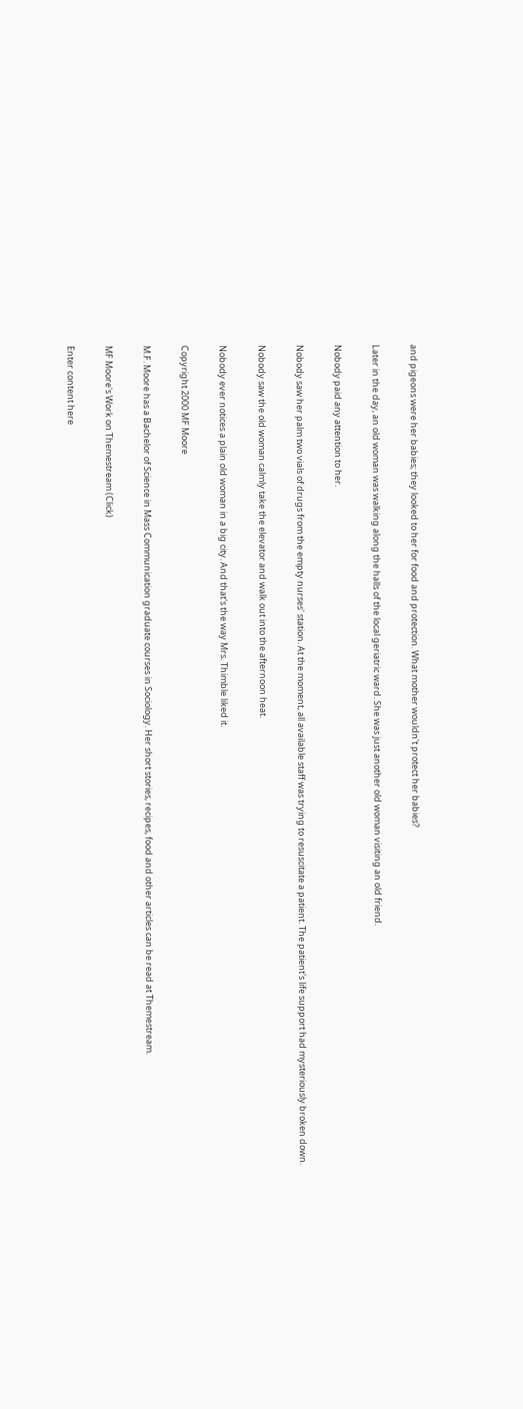and pigeons were her babies; they looked to her for food and protection. What mother wouldn't protect her babies?

Later in the day, an old woman was walking along the halls of the local geriatric ward. She was just another old woman visiting an old friend.

Nobody paid any attention to her.

Nobody saw her palm two vials of drugs from the empty nurses' station. At the moment, all available staff was trying to resuscitate a patient. The patient's life support had mysteriously broken down.

Nobody saw the old woman calmly take the elevator and walk out into the afternoon heat.

Nobody ever notices a plain old woman in a big city. And that's the way Mrs. Thimble liked it.

Copyright 2000 MF Moore

M.F. Moore has a Bachelor of Science in Mass Communication graduate courses in Sociology. Her short stories, recipes, food and other articles can be read at Themestream.

MF Moore's Work on Themestream (Click)

Enter content here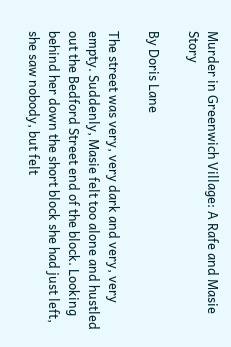Murder in Greenwich Village: A Rafe and Masie Story

By Doris Lane

The street was very, very dark and very, very empty. Suddenly, Masie felt too alone and hustled out the Bedford Street end of the block. Looking behind her down the short block she had just left, she saw nobody, but felt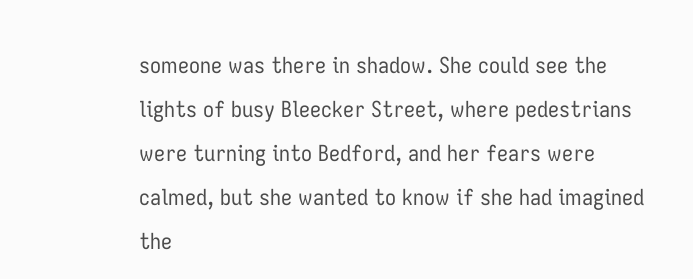someone was there in shadow. She could see the lights of busy Bleecker Street, where pedestrians were turning into Bedford, and her fears were calmed, but she wanted to know if she had imagined the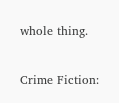whole thing.

Crime Fiction: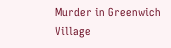Murder in Greenwich Village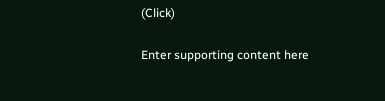(Click)

Enter supporting content here